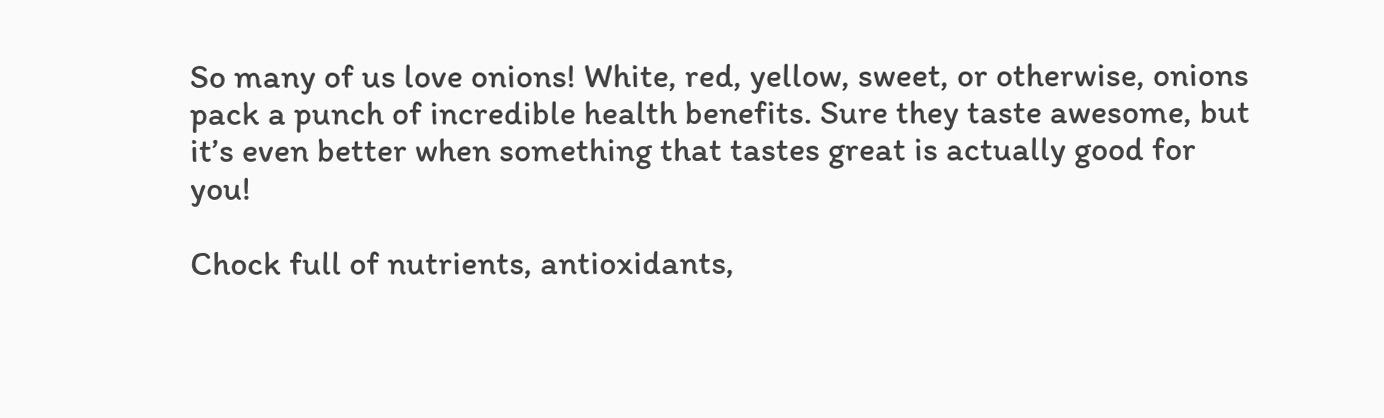So many of us love onions! White, red, yellow, sweet, or otherwise, onions pack a punch of incredible health benefits. Sure they taste awesome, but it’s even better when something that tastes great is actually good for you!

Chock full of nutrients, antioxidants,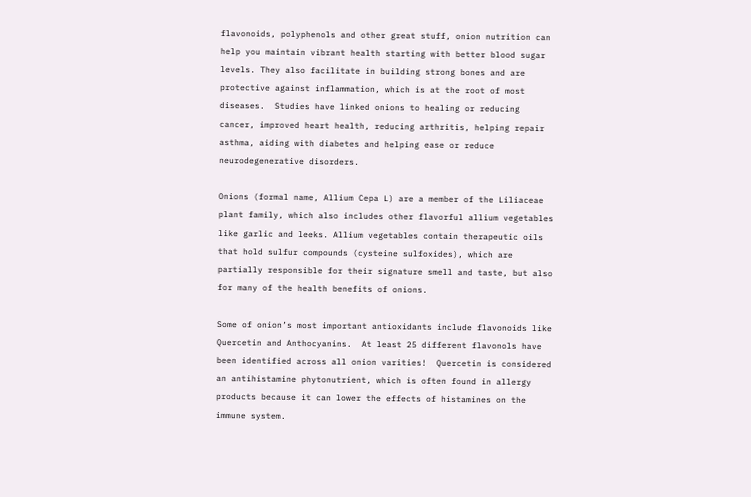flavonoids, polyphenols and other great stuff, onion nutrition can help you maintain vibrant health starting with better blood sugar levels. They also facilitate in building strong bones and are protective against inflammation, which is at the root of most diseases.  Studies have linked onions to healing or reducing cancer, improved heart health, reducing arthritis, helping repair asthma, aiding with diabetes and helping ease or reduce neurodegenerative disorders.

Onions (formal name, Allium Cepa L) are a member of the Liliaceae plant family, which also includes other flavorful allium vegetables like garlic and leeks. Allium vegetables contain therapeutic oils that hold sulfur compounds (cysteine sulfoxides), which are partially responsible for their signature smell and taste, but also for many of the health benefits of onions.

Some of onion’s most important antioxidants include flavonoids like Quercetin and Anthocyanins.  At least 25 different flavonols have been identified across all onion varities!  Quercetin is considered an antihistamine phytonutrient, which is often found in allergy products because it can lower the effects of histamines on the immune system.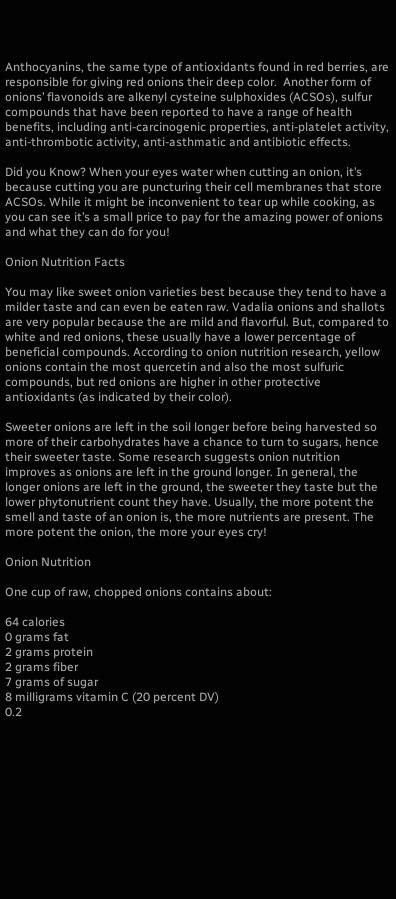Anthocyanins, the same type of antioxidants found in red berries, are responsible for giving red onions their deep color.  Another form of onions’ flavonoids are alkenyl cysteine sulphoxides (ACSOs), sulfur compounds that have been reported to have a range of health benefits, including anti-carcinogenic properties, anti-platelet activity, anti-thrombotic activity, anti-asthmatic and antibiotic effects.

Did you Know? When your eyes water when cutting an onion, it’s because cutting you are puncturing their cell membranes that store ACSOs. While it might be inconvenient to tear up while cooking, as you can see it’s a small price to pay for the amazing power of onions and what they can do for you!

Onion Nutrition Facts

You may like sweet onion varieties best because they tend to have a milder taste and can even be eaten raw. Vadalia onions and shallots are very popular because the are mild and flavorful. But, compared to white and red onions, these usually have a lower percentage of beneficial compounds. According to onion nutrition research, yellow onions contain the most quercetin and also the most sulfuric compounds, but red onions are higher in other protective antioxidants (as indicated by their color).

Sweeter onions are left in the soil longer before being harvested so more of their carbohydrates have a chance to turn to sugars, hence their sweeter taste. Some research suggests onion nutrition improves as onions are left in the ground longer. In general, the longer onions are left in the ground, the sweeter they taste but the lower phytonutrient count they have. Usually, the more potent the smell and taste of an onion is, the more nutrients are present. The more potent the onion, the more your eyes cry!

Onion Nutrition

One cup of raw, chopped onions contains about:

64 calories
0 grams fat
2 grams protein
2 grams fiber
7 grams of sugar
8 milligrams vitamin C (20 percent DV)
0.2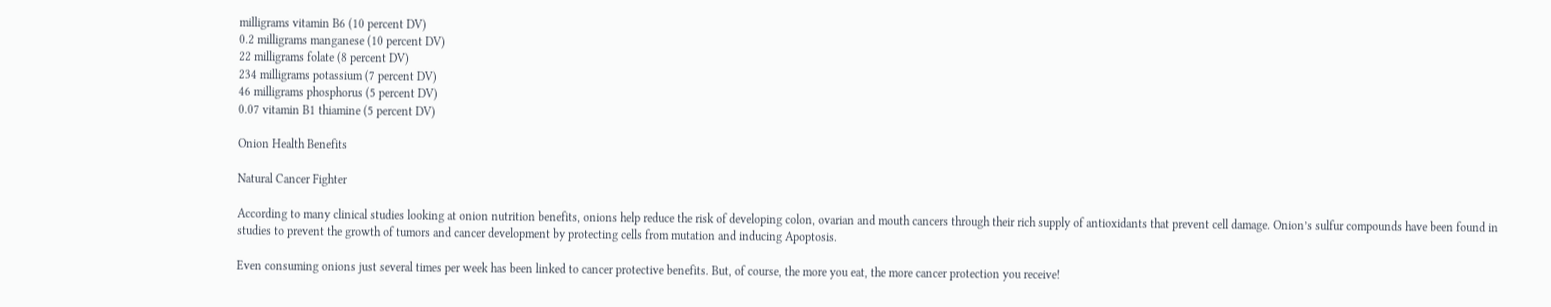milligrams vitamin B6 (10 percent DV)
0.2 milligrams manganese (10 percent DV)
22 milligrams folate (8 percent DV)
234 milligrams potassium (7 percent DV)
46 milligrams phosphorus (5 percent DV)
0.07 vitamin B1 thiamine (5 percent DV)

Onion Health Benefits

Natural Cancer Fighter

According to many clinical studies looking at onion nutrition benefits, onions help reduce the risk of developing colon, ovarian and mouth cancers through their rich supply of antioxidants that prevent cell damage. Onion’s sulfur compounds have been found in studies to prevent the growth of tumors and cancer development by protecting cells from mutation and inducing Apoptosis.

Even consuming onions just several times per week has been linked to cancer protective benefits. But, of course, the more you eat, the more cancer protection you receive!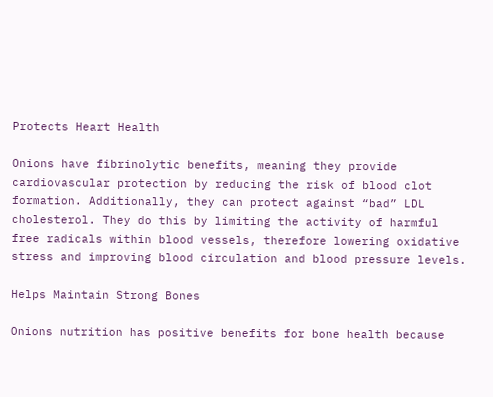Protects Heart Health

Onions have fibrinolytic benefits, meaning they provide cardiovascular protection by reducing the risk of blood clot formation. Additionally, they can protect against “bad” LDL cholesterol. They do this by limiting the activity of harmful free radicals within blood vessels, therefore lowering oxidative stress and improving blood circulation and blood pressure levels.

Helps Maintain Strong Bones

Onions nutrition has positive benefits for bone health because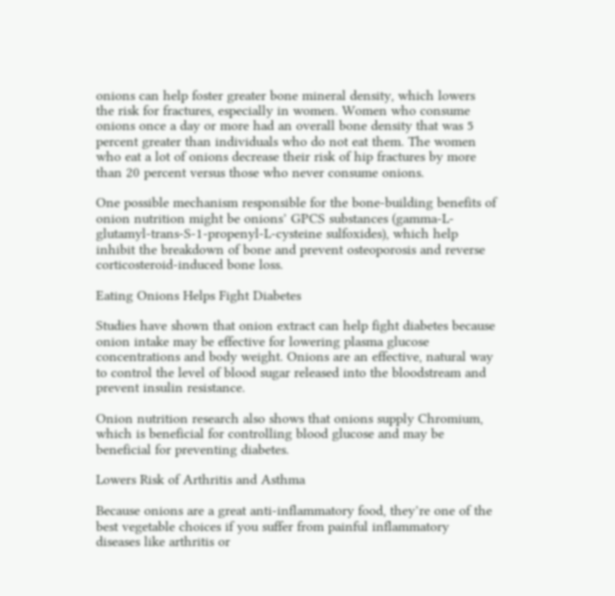onions can help foster greater bone mineral density, which lowers the risk for fractures, especially in women. Women who consume onions once a day or more had an overall bone density that was 5 percent greater than individuals who do not eat them. The women who eat a lot of onions decrease their risk of hip fractures by more than 20 percent versus those who never consume onions.

One possible mechanism responsible for the bone-building benefits of onion nutrition might be onions’ GPCS substances (gamma-L-glutamyl-trans-S-1-propenyl-L-cysteine sulfoxides), which help inhibit the breakdown of bone and prevent osteoporosis and reverse corticosteroid-induced bone loss.

Eating Onions Helps Fight Diabetes

Studies have shown that onion extract can help fight diabetes because onion intake may be effective for lowering plasma glucose concentrations and body weight. Onions are an effective, natural way to control the level of blood sugar released into the bloodstream and prevent insulin resistance.

Onion nutrition research also shows that onions supply Chromium, which is beneficial for controlling blood glucose and may be beneficial for preventing diabetes.

Lowers Risk of Arthritis and Asthma

Because onions are a great anti-inflammatory food, they’re one of the best vegetable choices if you suffer from painful inflammatory diseases like arthritis or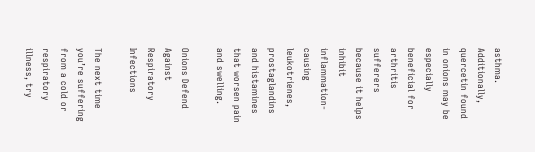asthma. Additionally, quercetin found in onions may be especially beneficial for arthritis sufferers because it helps inhibit inflammation-causing leukotrienes, prostaglandins and histamines that worsen pain and swelling.

Onions Defend Against Respiratory Infections

The next time you’re suffering from a cold or respiratory illness, try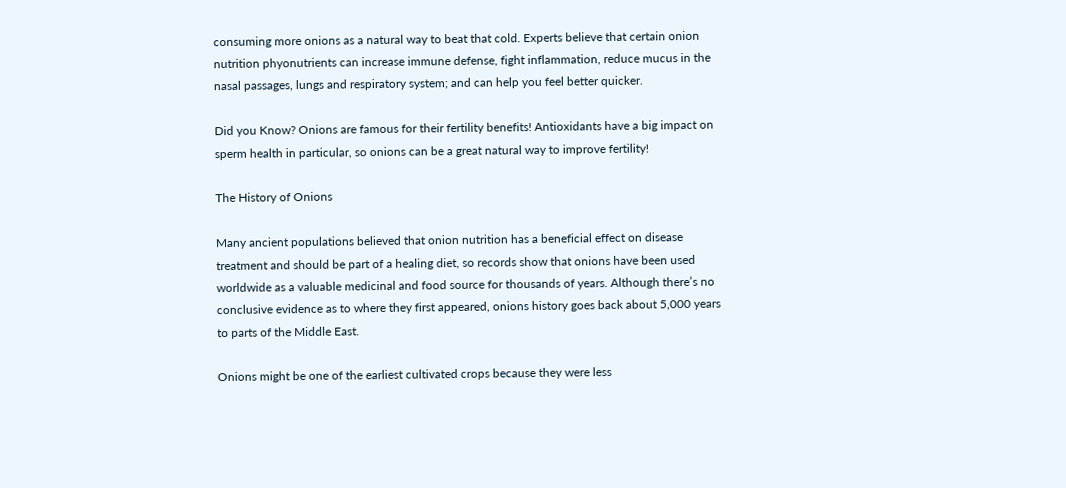consuming more onions as a natural way to beat that cold. Experts believe that certain onion nutrition phyonutrients can increase immune defense, fight inflammation, reduce mucus in the nasal passages, lungs and respiratory system; and can help you feel better quicker.

Did you Know? Onions are famous for their fertility benefits! Antioxidants have a big impact on sperm health in particular, so onions can be a great natural way to improve fertility!

The History of Onions

Many ancient populations believed that onion nutrition has a beneficial effect on disease treatment and should be part of a healing diet, so records show that onions have been used worldwide as a valuable medicinal and food source for thousands of years. Although there’s no conclusive evidence as to where they first appeared, onions history goes back about 5,000 years to parts of the Middle East.

Onions might be one of the earliest cultivated crops because they were less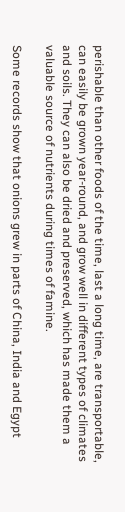perishable than other foods of the time, last a long time, are transportable, can easily be grown year-round, and grow well in different types of climates and soils. They can also be dried and preserved, which has made them a valuable source of nutrients during times of famine.

Some records show that onions grew in parts of China, India and Egypt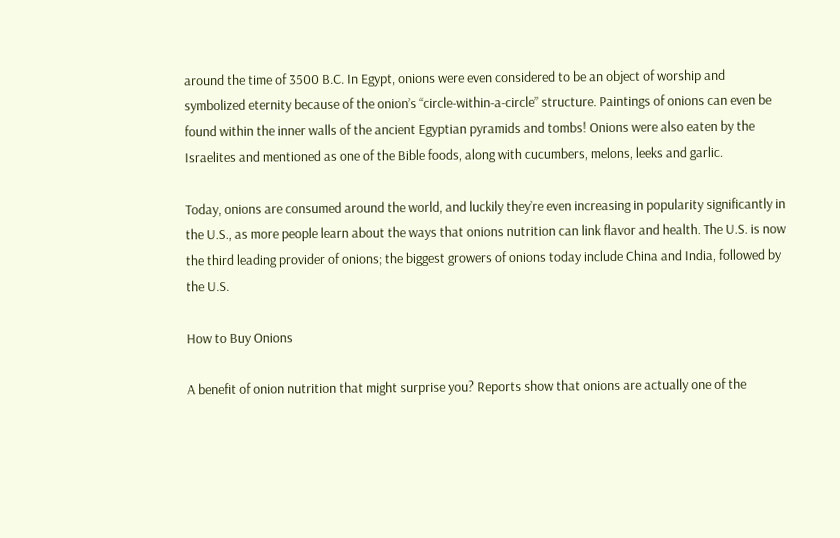around the time of 3500 B.C. In Egypt, onions were even considered to be an object of worship and symbolized eternity because of the onion’s “circle-within-a-circle” structure. Paintings of onions can even be found within the inner walls of the ancient Egyptian pyramids and tombs! Onions were also eaten by the Israelites and mentioned as one of the Bible foods, along with cucumbers, melons, leeks and garlic.

Today, onions are consumed around the world, and luckily they’re even increasing in popularity significantly in the U.S., as more people learn about the ways that onions nutrition can link flavor and health. The U.S. is now the third leading provider of onions; the biggest growers of onions today include China and India, followed by the U.S.

How to Buy Onions

A benefit of onion nutrition that might surprise you? Reports show that onions are actually one of the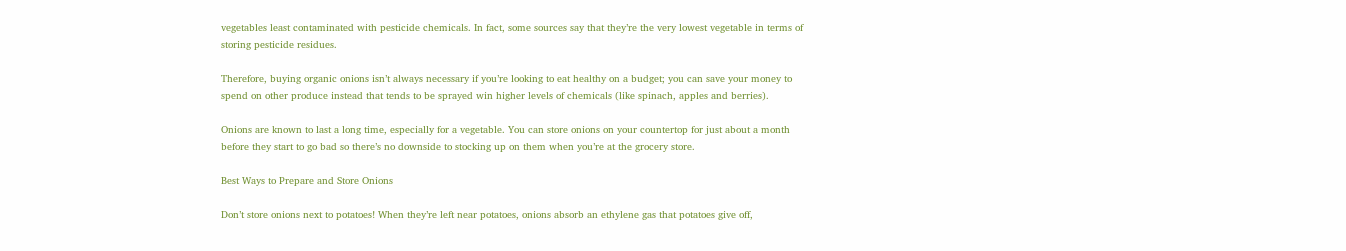vegetables least contaminated with pesticide chemicals. In fact, some sources say that they’re the very lowest vegetable in terms of storing pesticide residues.

Therefore, buying organic onions isn’t always necessary if you’re looking to eat healthy on a budget; you can save your money to spend on other produce instead that tends to be sprayed win higher levels of chemicals (like spinach, apples and berries).

Onions are known to last a long time, especially for a vegetable. You can store onions on your countertop for just about a month before they start to go bad so there’s no downside to stocking up on them when you’re at the grocery store.

Best Ways to Prepare and Store Onions

Don’t store onions next to potatoes! When they’re left near potatoes, onions absorb an ethylene gas that potatoes give off,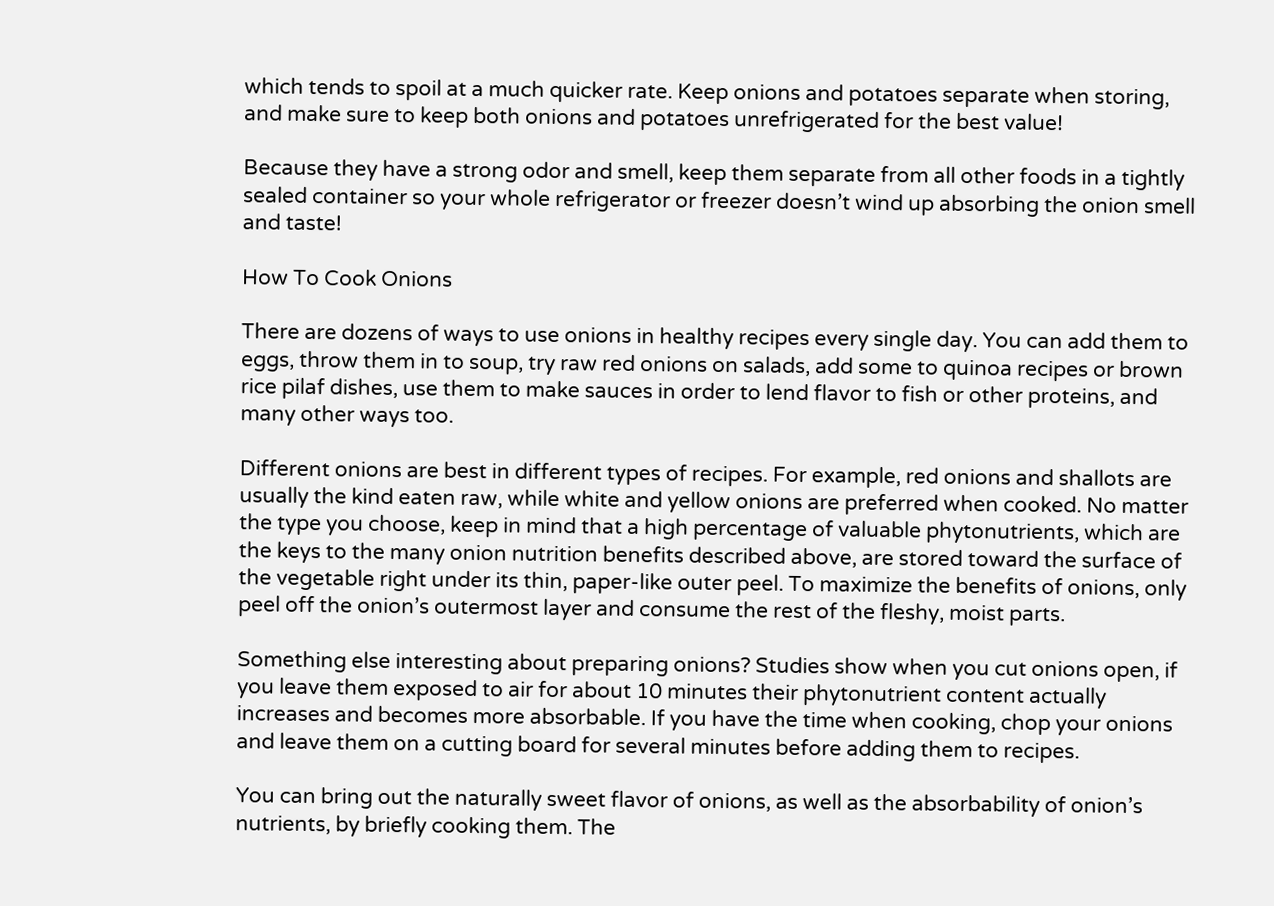which tends to spoil at a much quicker rate. Keep onions and potatoes separate when storing, and make sure to keep both onions and potatoes unrefrigerated for the best value!

Because they have a strong odor and smell, keep them separate from all other foods in a tightly sealed container so your whole refrigerator or freezer doesn’t wind up absorbing the onion smell and taste!

How To Cook Onions

There are dozens of ways to use onions in healthy recipes every single day. You can add them to eggs, throw them in to soup, try raw red onions on salads, add some to quinoa recipes or brown rice pilaf dishes, use them to make sauces in order to lend flavor to fish or other proteins, and many other ways too.

Different onions are best in different types of recipes. For example, red onions and shallots are usually the kind eaten raw, while white and yellow onions are preferred when cooked. No matter the type you choose, keep in mind that a high percentage of valuable phytonutrients, which are the keys to the many onion nutrition benefits described above, are stored toward the surface of the vegetable right under its thin, paper-like outer peel. To maximize the benefits of onions, only peel off the onion’s outermost layer and consume the rest of the fleshy, moist parts.

Something else interesting about preparing onions? Studies show when you cut onions open, if you leave them exposed to air for about 10 minutes their phytonutrient content actually increases and becomes more absorbable. If you have the time when cooking, chop your onions and leave them on a cutting board for several minutes before adding them to recipes.

You can bring out the naturally sweet flavor of onions, as well as the absorbability of onion’s nutrients, by briefly cooking them. The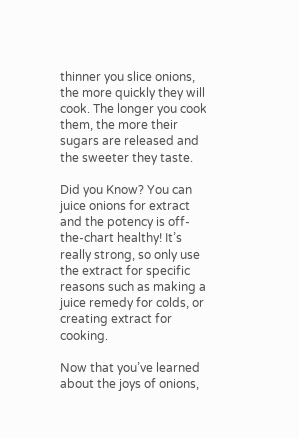thinner you slice onions, the more quickly they will cook. The longer you cook them, the more their sugars are released and the sweeter they taste.

Did you Know? You can juice onions for extract and the potency is off-the-chart healthy! It’s really strong, so only use the extract for specific reasons such as making a juice remedy for colds, or creating extract for cooking.

Now that you’ve learned about the joys of onions,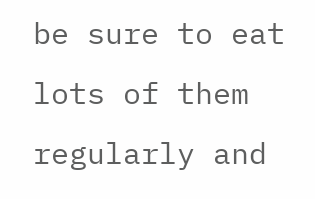be sure to eat lots of them regularly and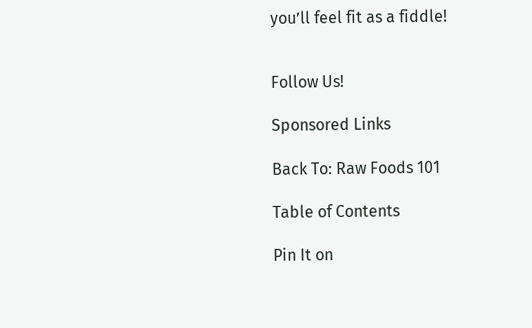you’ll feel fit as a fiddle!


Follow Us!

Sponsored Links

Back To: Raw Foods 101

Table of Contents

Pin It on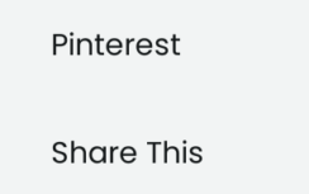Pinterest

Share This